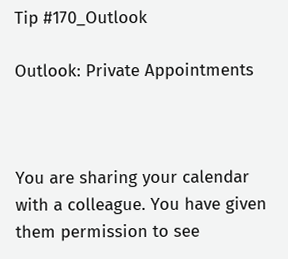Tip #170_Outlook

Outlook: Private Appointments



You are sharing your calendar with a colleague. You have given them permission to see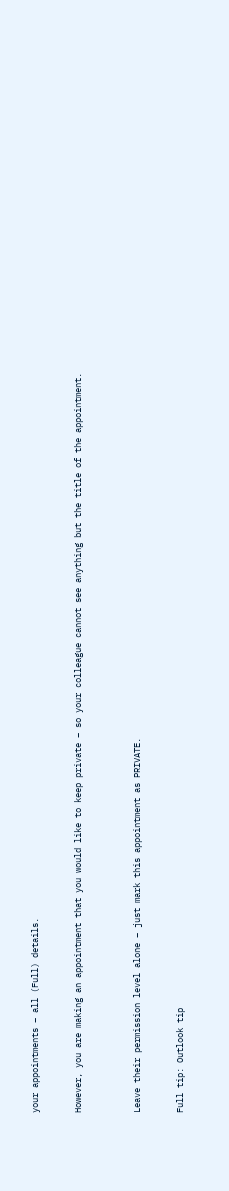your appointments – all (Full) details.


However, you are making an appointment that you would like to keep private – so your colleague cannot see anything but the title of the appointment.



Leave their permission level alone – just mark this appointment as PRIVATE.


Full tip: Outlook tip